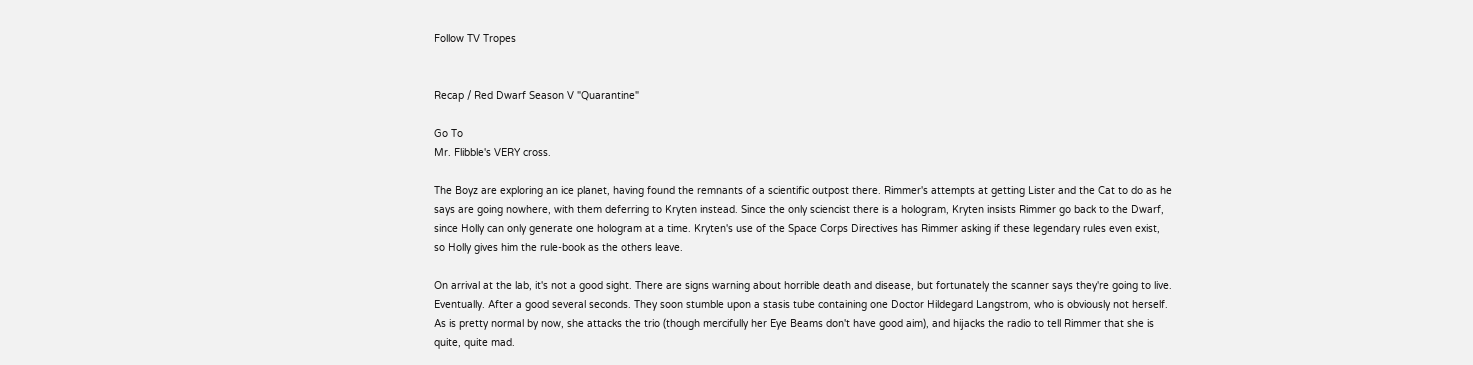Follow TV Tropes


Recap / Red Dwarf Season V "Quarantine"

Go To
Mr. Flibble's VERY cross.

The Boyz are exploring an ice planet, having found the remnants of a scientific outpost there. Rimmer's attempts at getting Lister and the Cat to do as he says are going nowhere, with them deferring to Kryten instead. Since the only sciencist there is a hologram, Kryten insists Rimmer go back to the Dwarf, since Holly can only generate one hologram at a time. Kryten's use of the Space Corps Directives has Rimmer asking if these legendary rules even exist, so Holly gives him the rule-book as the others leave.

On arrival at the lab, it's not a good sight. There are signs warning about horrible death and disease, but fortunately the scanner says they're going to live. Eventually. After a good several seconds. They soon stumble upon a stasis tube containing one Doctor Hildegard Langstrom, who is obviously not herself. As is pretty normal by now, she attacks the trio (though mercifully her Eye Beams don't have good aim), and hijacks the radio to tell Rimmer that she is quite, quite mad.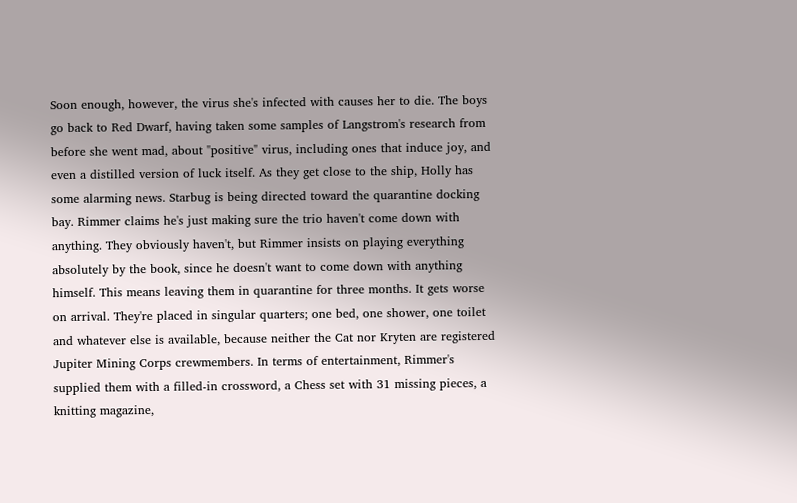Soon enough, however, the virus she's infected with causes her to die. The boys go back to Red Dwarf, having taken some samples of Langstrom's research from before she went mad, about "positive" virus, including ones that induce joy, and even a distilled version of luck itself. As they get close to the ship, Holly has some alarming news. Starbug is being directed toward the quarantine docking bay. Rimmer claims he's just making sure the trio haven't come down with anything. They obviously haven't, but Rimmer insists on playing everything absolutely by the book, since he doesn't want to come down with anything himself. This means leaving them in quarantine for three months. It gets worse on arrival. They're placed in singular quarters; one bed, one shower, one toilet and whatever else is available, because neither the Cat nor Kryten are registered Jupiter Mining Corps crewmembers. In terms of entertainment, Rimmer's supplied them with a filled-in crossword, a Chess set with 31 missing pieces, a knitting magazine,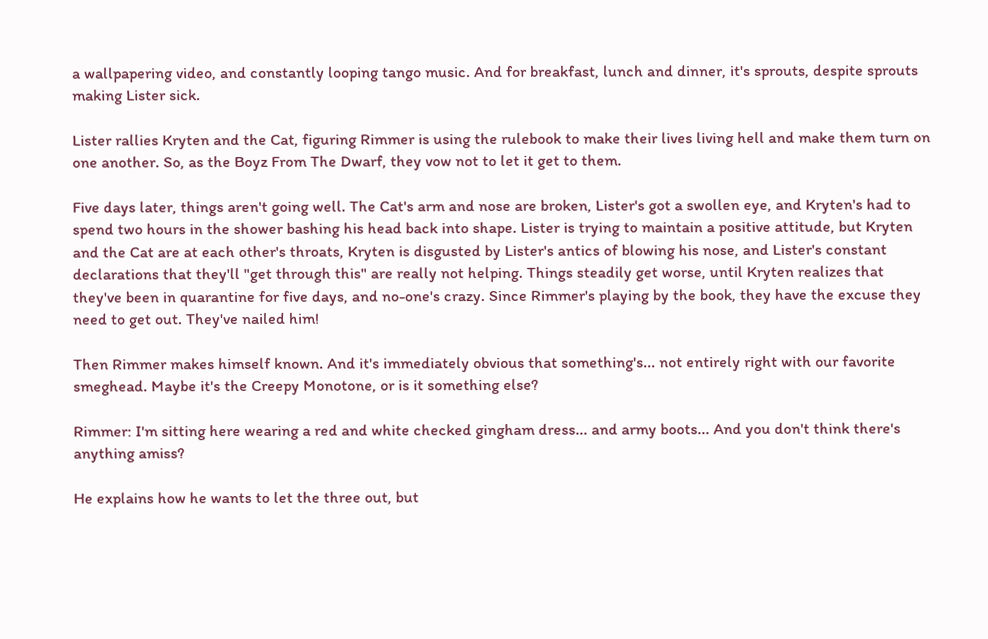a wallpapering video, and constantly looping tango music. And for breakfast, lunch and dinner, it's sprouts, despite sprouts making Lister sick.

Lister rallies Kryten and the Cat, figuring Rimmer is using the rulebook to make their lives living hell and make them turn on one another. So, as the Boyz From The Dwarf, they vow not to let it get to them.

Five days later, things aren't going well. The Cat's arm and nose are broken, Lister's got a swollen eye, and Kryten's had to spend two hours in the shower bashing his head back into shape. Lister is trying to maintain a positive attitude, but Kryten and the Cat are at each other's throats, Kryten is disgusted by Lister's antics of blowing his nose, and Lister's constant declarations that they'll "get through this" are really not helping. Things steadily get worse, until Kryten realizes that they've been in quarantine for five days, and no-one's crazy. Since Rimmer's playing by the book, they have the excuse they need to get out. They've nailed him!

Then Rimmer makes himself known. And it's immediately obvious that something's... not entirely right with our favorite smeghead. Maybe it's the Creepy Monotone, or is it something else?

Rimmer: I'm sitting here wearing a red and white checked gingham dress... and army boots... And you don't think there's anything amiss?

He explains how he wants to let the three out, but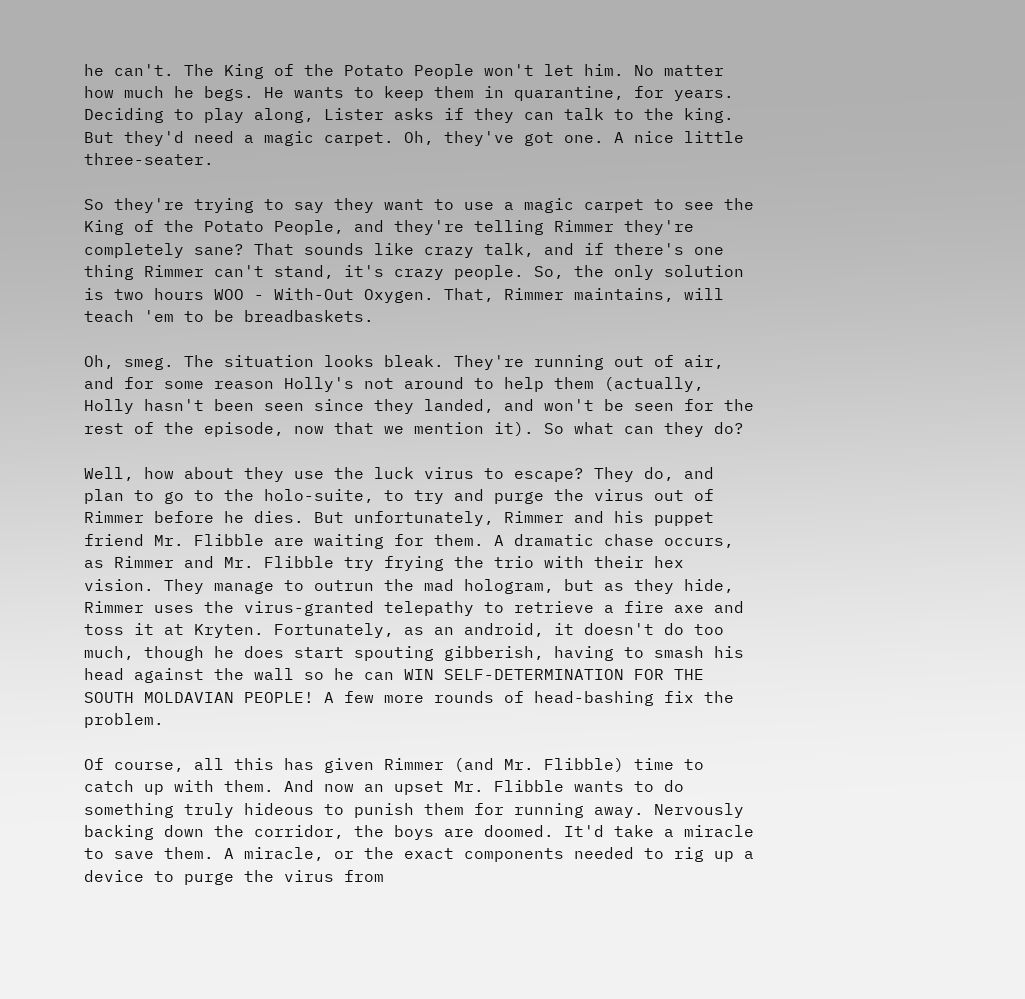he can't. The King of the Potato People won't let him. No matter how much he begs. He wants to keep them in quarantine, for years. Deciding to play along, Lister asks if they can talk to the king. But they'd need a magic carpet. Oh, they've got one. A nice little three-seater.

So they're trying to say they want to use a magic carpet to see the King of the Potato People, and they're telling Rimmer they're completely sane? That sounds like crazy talk, and if there's one thing Rimmer can't stand, it's crazy people. So, the only solution is two hours WOO - With-Out Oxygen. That, Rimmer maintains, will teach 'em to be breadbaskets.

Oh, smeg. The situation looks bleak. They're running out of air, and for some reason Holly's not around to help them (actually, Holly hasn't been seen since they landed, and won't be seen for the rest of the episode, now that we mention it). So what can they do?

Well, how about they use the luck virus to escape? They do, and plan to go to the holo-suite, to try and purge the virus out of Rimmer before he dies. But unfortunately, Rimmer and his puppet friend Mr. Flibble are waiting for them. A dramatic chase occurs, as Rimmer and Mr. Flibble try frying the trio with their hex vision. They manage to outrun the mad hologram, but as they hide, Rimmer uses the virus-granted telepathy to retrieve a fire axe and toss it at Kryten. Fortunately, as an android, it doesn't do too much, though he does start spouting gibberish, having to smash his head against the wall so he can WIN SELF-DETERMINATION FOR THE SOUTH MOLDAVIAN PEOPLE! A few more rounds of head-bashing fix the problem.

Of course, all this has given Rimmer (and Mr. Flibble) time to catch up with them. And now an upset Mr. Flibble wants to do something truly hideous to punish them for running away. Nervously backing down the corridor, the boys are doomed. It'd take a miracle to save them. A miracle, or the exact components needed to rig up a device to purge the virus from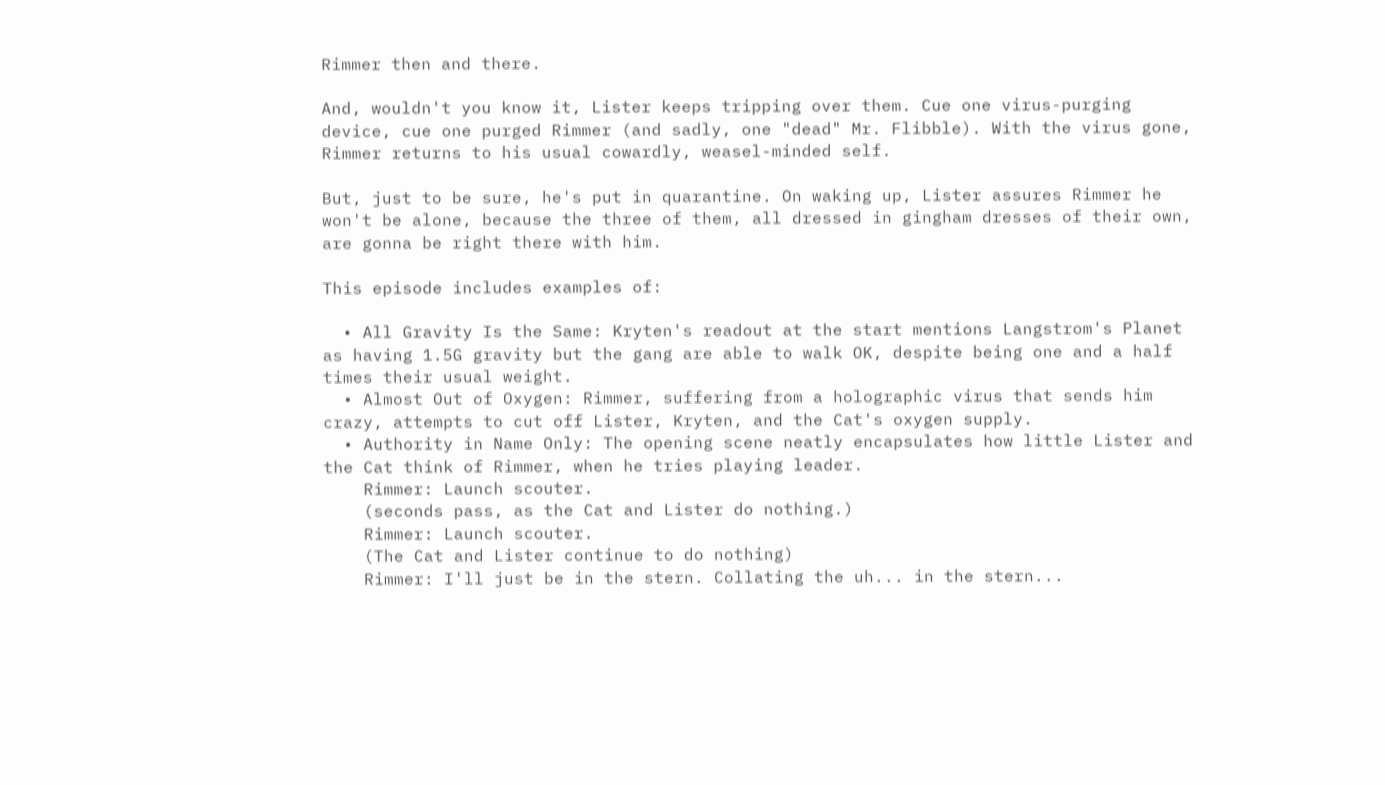Rimmer then and there.

And, wouldn't you know it, Lister keeps tripping over them. Cue one virus-purging device, cue one purged Rimmer (and sadly, one "dead" Mr. Flibble). With the virus gone, Rimmer returns to his usual cowardly, weasel-minded self.

But, just to be sure, he's put in quarantine. On waking up, Lister assures Rimmer he won't be alone, because the three of them, all dressed in gingham dresses of their own, are gonna be right there with him.

This episode includes examples of:

  • All Gravity Is the Same: Kryten's readout at the start mentions Langstrom's Planet as having 1.5G gravity but the gang are able to walk OK, despite being one and a half times their usual weight.
  • Almost Out of Oxygen: Rimmer, suffering from a holographic virus that sends him crazy, attempts to cut off Lister, Kryten, and the Cat's oxygen supply.
  • Authority in Name Only: The opening scene neatly encapsulates how little Lister and the Cat think of Rimmer, when he tries playing leader.
    Rimmer: Launch scouter.
    (seconds pass, as the Cat and Lister do nothing.)
    Rimmer: Launch scouter.
    (The Cat and Lister continue to do nothing)
    Rimmer: I'll just be in the stern. Collating the uh... in the stern...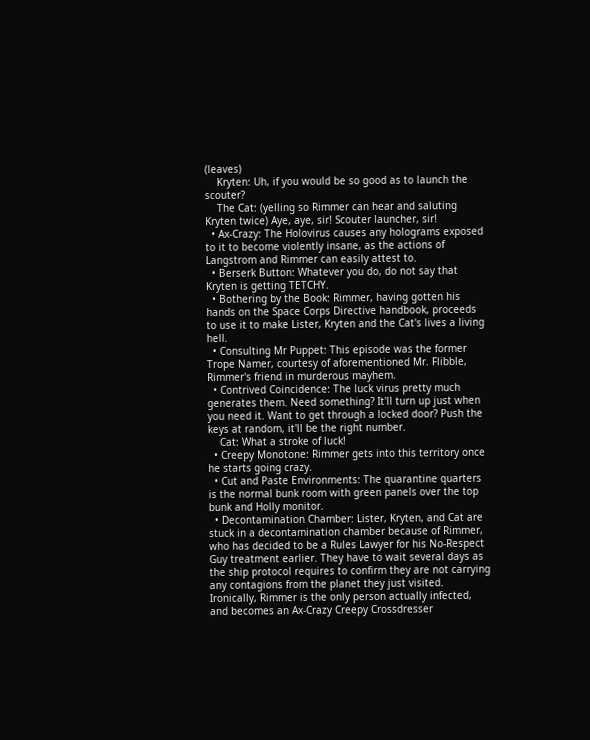(leaves)
    Kryten: Uh, if you would be so good as to launch the scouter?
    The Cat: (yelling so Rimmer can hear and saluting Kryten twice) Aye, aye, sir! Scouter launcher, sir!
  • Ax-Crazy: The Holovirus causes any holograms exposed to it to become violently insane, as the actions of Langstrom and Rimmer can easily attest to.
  • Berserk Button: Whatever you do, do not say that Kryten is getting TETCHY.
  • Bothering by the Book: Rimmer, having gotten his hands on the Space Corps Directive handbook, proceeds to use it to make Lister, Kryten and the Cat's lives a living hell.
  • Consulting Mr Puppet: This episode was the former Trope Namer, courtesy of aforementioned Mr. Flibble, Rimmer's friend in murderous mayhem.
  • Contrived Coincidence: The luck virus pretty much generates them. Need something? It'll turn up just when you need it. Want to get through a locked door? Push the keys at random, it'll be the right number.
    Cat: What a stroke of luck!
  • Creepy Monotone: Rimmer gets into this territory once he starts going crazy.
  • Cut and Paste Environments: The quarantine quarters is the normal bunk room with green panels over the top bunk and Holly monitor.
  • Decontamination Chamber: Lister, Kryten, and Cat are stuck in a decontamination chamber because of Rimmer, who has decided to be a Rules Lawyer for his No-Respect Guy treatment earlier. They have to wait several days as the ship protocol requires to confirm they are not carrying any contagions from the planet they just visited. Ironically, Rimmer is the only person actually infected, and becomes an Ax-Crazy Creepy Crossdresser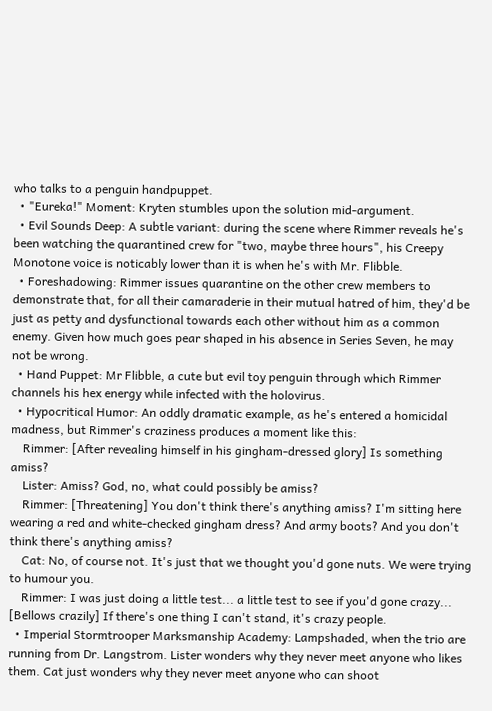who talks to a penguin handpuppet.
  • "Eureka!" Moment: Kryten stumbles upon the solution mid-argument.
  • Evil Sounds Deep: A subtle variant: during the scene where Rimmer reveals he's been watching the quarantined crew for "two, maybe three hours", his Creepy Monotone voice is noticably lower than it is when he's with Mr. Flibble.
  • Foreshadowing: Rimmer issues quarantine on the other crew members to demonstrate that, for all their camaraderie in their mutual hatred of him, they'd be just as petty and dysfunctional towards each other without him as a common enemy. Given how much goes pear shaped in his absence in Series Seven, he may not be wrong.
  • Hand Puppet: Mr Flibble, a cute but evil toy penguin through which Rimmer channels his hex energy while infected with the holovirus.
  • Hypocritical Humor: An oddly dramatic example, as he's entered a homicidal madness, but Rimmer's craziness produces a moment like this:
    Rimmer: [After revealing himself in his gingham-dressed glory] Is something amiss?
    Lister: Amiss? God, no, what could possibly be amiss?
    Rimmer: [Threatening] You don't think there's anything amiss? I'm sitting here wearing a red and white-checked gingham dress? And army boots? And you don't think there's anything amiss?
    Cat: No, of course not. It's just that we thought you'd gone nuts. We were trying to humour you.
    Rimmer: I was just doing a little test... a little test to see if you'd gone crazy... [Bellows crazily] If there's one thing I can't stand, it's crazy people.
  • Imperial Stormtrooper Marksmanship Academy: Lampshaded, when the trio are running from Dr. Langstrom. Lister wonders why they never meet anyone who likes them. Cat just wonders why they never meet anyone who can shoot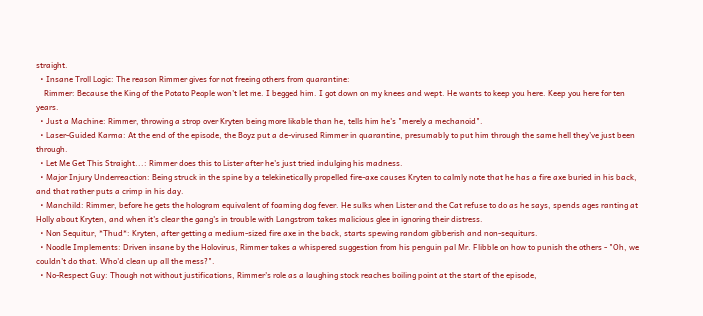straight.
  • Insane Troll Logic: The reason Rimmer gives for not freeing others from quarantine:
    Rimmer: Because the King of the Potato People won't let me. I begged him. I got down on my knees and wept. He wants to keep you here. Keep you here for ten years.
  • Just a Machine: Rimmer, throwing a strop over Kryten being more likable than he, tells him he's "merely a mechanoid".
  • Laser-Guided Karma: At the end of the episode, the Boyz put a de-virused Rimmer in quarantine, presumably to put him through the same hell they've just been through.
  • Let Me Get This Straight...: Rimmer does this to Lister after he's just tried indulging his madness.
  • Major Injury Underreaction: Being struck in the spine by a telekinetically propelled fire-axe causes Kryten to calmly note that he has a fire axe buried in his back, and that rather puts a crimp in his day.
  • Manchild: Rimmer, before he gets the hologram equivalent of foaming dog fever. He sulks when Lister and the Cat refuse to do as he says, spends ages ranting at Holly about Kryten, and when it's clear the gang's in trouble with Langstrom takes malicious glee in ignoring their distress.
  • Non Sequitur, *Thud*: Kryten, after getting a medium-sized fire axe in the back, starts spewing random gibberish and non-sequiturs.
  • Noodle Implements: Driven insane by the Holovirus, Rimmer takes a whispered suggestion from his penguin pal Mr. Flibble on how to punish the others - "Oh, we couldn't do that. Who'd clean up all the mess?".
  • No-Respect Guy: Though not without justifications, Rimmer's role as a laughing stock reaches boiling point at the start of the episode,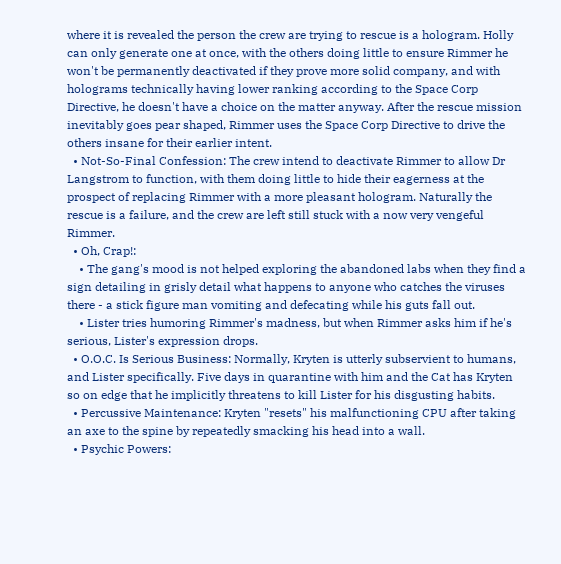where it is revealed the person the crew are trying to rescue is a hologram. Holly can only generate one at once, with the others doing little to ensure Rimmer he won't be permanently deactivated if they prove more solid company, and with holograms technically having lower ranking according to the Space Corp Directive, he doesn't have a choice on the matter anyway. After the rescue mission inevitably goes pear shaped, Rimmer uses the Space Corp Directive to drive the others insane for their earlier intent.
  • Not-So-Final Confession: The crew intend to deactivate Rimmer to allow Dr Langstrom to function, with them doing little to hide their eagerness at the prospect of replacing Rimmer with a more pleasant hologram. Naturally the rescue is a failure, and the crew are left still stuck with a now very vengeful Rimmer.
  • Oh, Crap!:
    • The gang's mood is not helped exploring the abandoned labs when they find a sign detailing in grisly detail what happens to anyone who catches the viruses there - a stick figure man vomiting and defecating while his guts fall out.
    • Lister tries humoring Rimmer's madness, but when Rimmer asks him if he's serious, Lister's expression drops.
  • O.O.C. Is Serious Business: Normally, Kryten is utterly subservient to humans, and Lister specifically. Five days in quarantine with him and the Cat has Kryten so on edge that he implicitly threatens to kill Lister for his disgusting habits.
  • Percussive Maintenance: Kryten "resets" his malfunctioning CPU after taking an axe to the spine by repeatedly smacking his head into a wall.
  • Psychic Powers: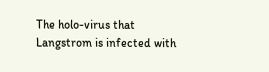The holo-virus that Langstrom is infected with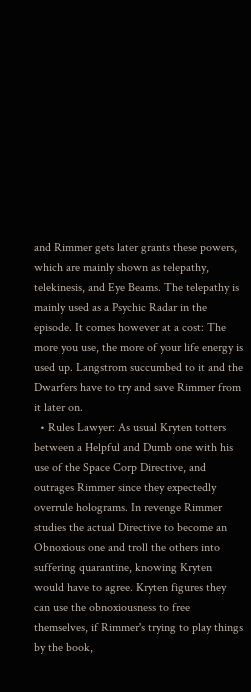and Rimmer gets later grants these powers, which are mainly shown as telepathy, telekinesis, and Eye Beams. The telepathy is mainly used as a Psychic Radar in the episode. It comes however at a cost: The more you use, the more of your life energy is used up. Langstrom succumbed to it and the Dwarfers have to try and save Rimmer from it later on.
  • Rules Lawyer: As usual Kryten totters between a Helpful and Dumb one with his use of the Space Corp Directive, and outrages Rimmer since they expectedly overrule holograms. In revenge Rimmer studies the actual Directive to become an Obnoxious one and troll the others into suffering quarantine, knowing Kryten would have to agree. Kryten figures they can use the obnoxiousness to free themselves, if Rimmer's trying to play things by the book,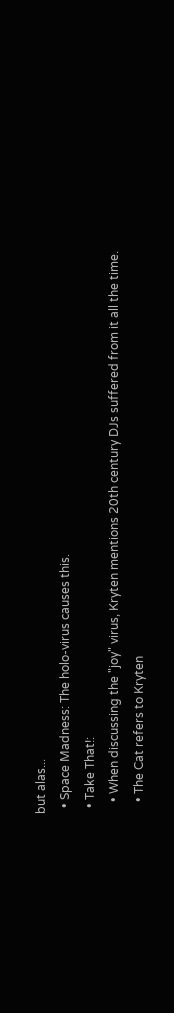but alas...
  • Space Madness: The holo-virus causes this.
  • Take That!:
    • When discussing the "joy" virus, Kryten mentions 20th century DJs suffered from it all the time.
    • The Cat refers to Kryten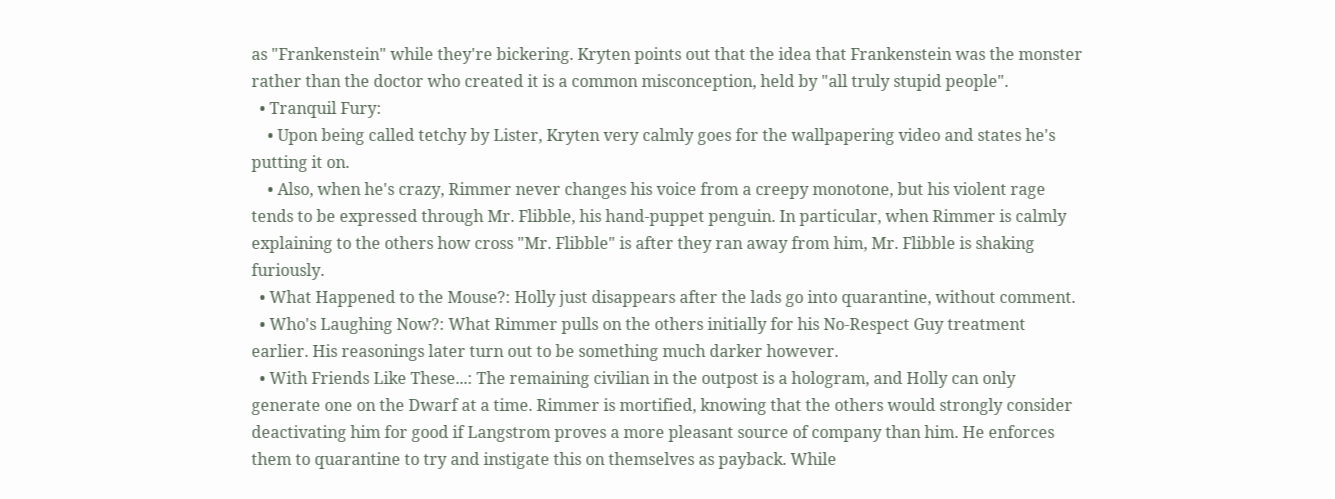as "Frankenstein" while they're bickering. Kryten points out that the idea that Frankenstein was the monster rather than the doctor who created it is a common misconception, held by "all truly stupid people".
  • Tranquil Fury:
    • Upon being called tetchy by Lister, Kryten very calmly goes for the wallpapering video and states he's putting it on.
    • Also, when he's crazy, Rimmer never changes his voice from a creepy monotone, but his violent rage tends to be expressed through Mr. Flibble, his hand-puppet penguin. In particular, when Rimmer is calmly explaining to the others how cross "Mr. Flibble" is after they ran away from him, Mr. Flibble is shaking furiously.
  • What Happened to the Mouse?: Holly just disappears after the lads go into quarantine, without comment.
  • Who's Laughing Now?: What Rimmer pulls on the others initially for his No-Respect Guy treatment earlier. His reasonings later turn out to be something much darker however.
  • With Friends Like These...: The remaining civilian in the outpost is a hologram, and Holly can only generate one on the Dwarf at a time. Rimmer is mortified, knowing that the others would strongly consider deactivating him for good if Langstrom proves a more pleasant source of company than him. He enforces them to quarantine to try and instigate this on themselves as payback. While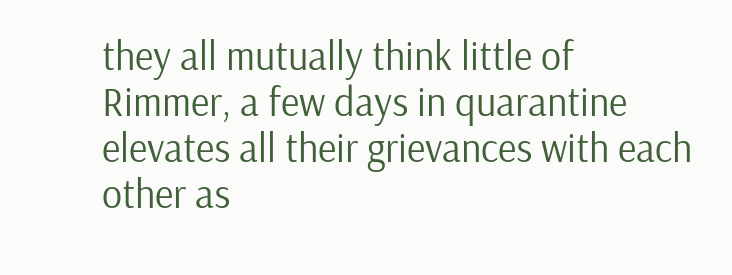they all mutually think little of Rimmer, a few days in quarantine elevates all their grievances with each other as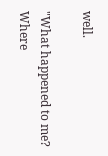well.

"What happened to me? Where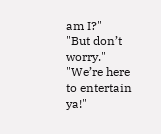am I?"
"But don’t worry."
"We’re here to entertain ya!"